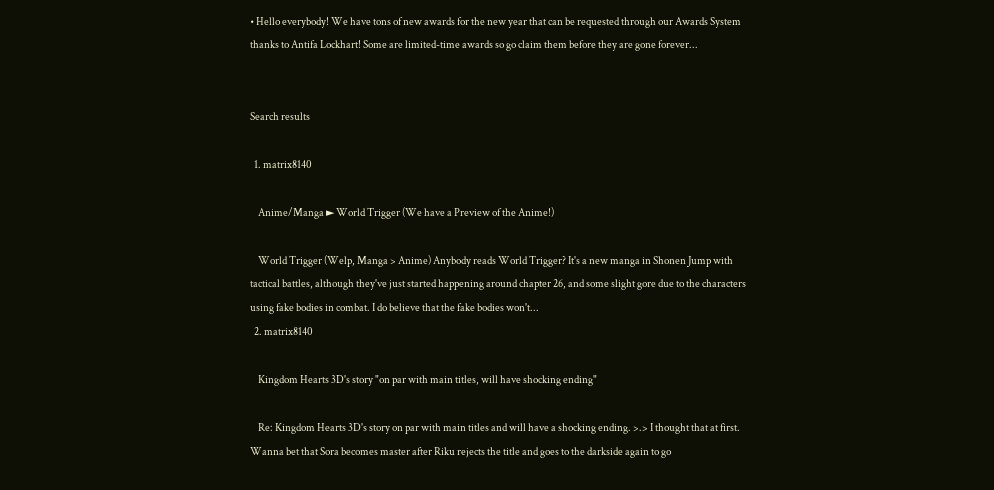• Hello everybody! We have tons of new awards for the new year that can be requested through our Awards System thanks to Antifa Lockhart! Some are limited-time awards so go claim them before they are gone forever...


Search results

  1. matrix8140

    Anime/Manga ► World Trigger (We have a Preview of the Anime!)

    World Trigger (Welp, Manga > Anime) Anybody reads World Trigger? It's a new manga in Shonen Jump with tactical battles, although they've just started happening around chapter 26, and some slight gore due to the characters using fake bodies in combat. I do believe that the fake bodies won't...
  2. matrix8140

    Kingdom Hearts 3D's story "on par with main titles, will have shocking ending"

    Re: Kingdom Hearts 3D's story on par with main titles and will have a shocking ending. >.> I thought that at first. Wanna bet that Sora becomes master after Riku rejects the title and goes to the darkside again to go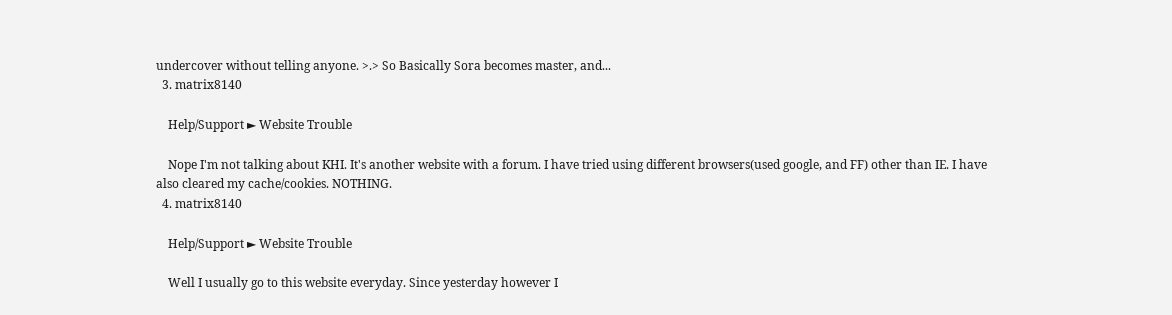undercover without telling anyone. >.> So Basically Sora becomes master, and...
  3. matrix8140

    Help/Support ► Website Trouble

    Nope I'm not talking about KHI. It's another website with a forum. I have tried using different browsers(used google, and FF) other than IE. I have also cleared my cache/cookies. NOTHING.
  4. matrix8140

    Help/Support ► Website Trouble

    Well I usually go to this website everyday. Since yesterday however I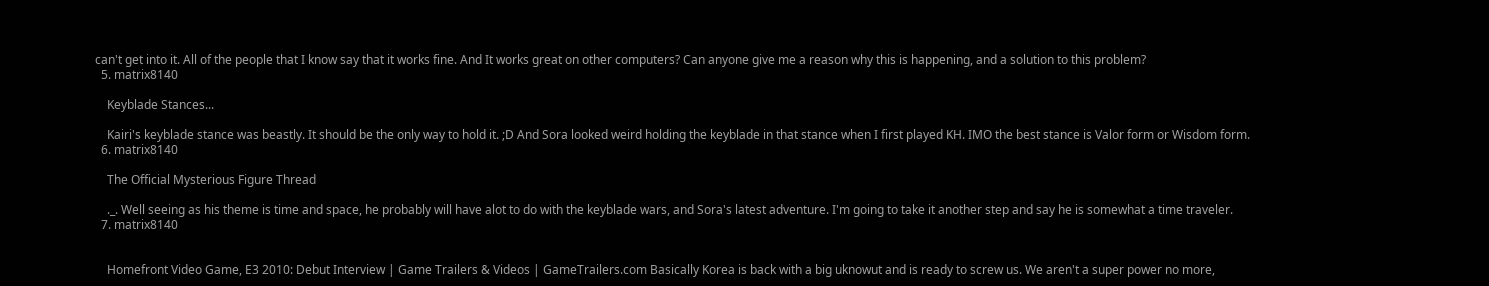can't get into it. All of the people that I know say that it works fine. And It works great on other computers? Can anyone give me a reason why this is happening, and a solution to this problem?
  5. matrix8140

    Keyblade Stances...

    Kairi's keyblade stance was beastly. It should be the only way to hold it. ;D And Sora looked weird holding the keyblade in that stance when I first played KH. IMO the best stance is Valor form or Wisdom form.
  6. matrix8140

    The Official Mysterious Figure Thread

    ._. Well seeing as his theme is time and space, he probably will have alot to do with the keyblade wars, and Sora's latest adventure. I'm going to take it another step and say he is somewhat a time traveler.
  7. matrix8140


    Homefront Video Game, E3 2010: Debut Interview | Game Trailers & Videos | GameTrailers.com Basically Korea is back with a big uknowut and is ready to screw us. We aren't a super power no more,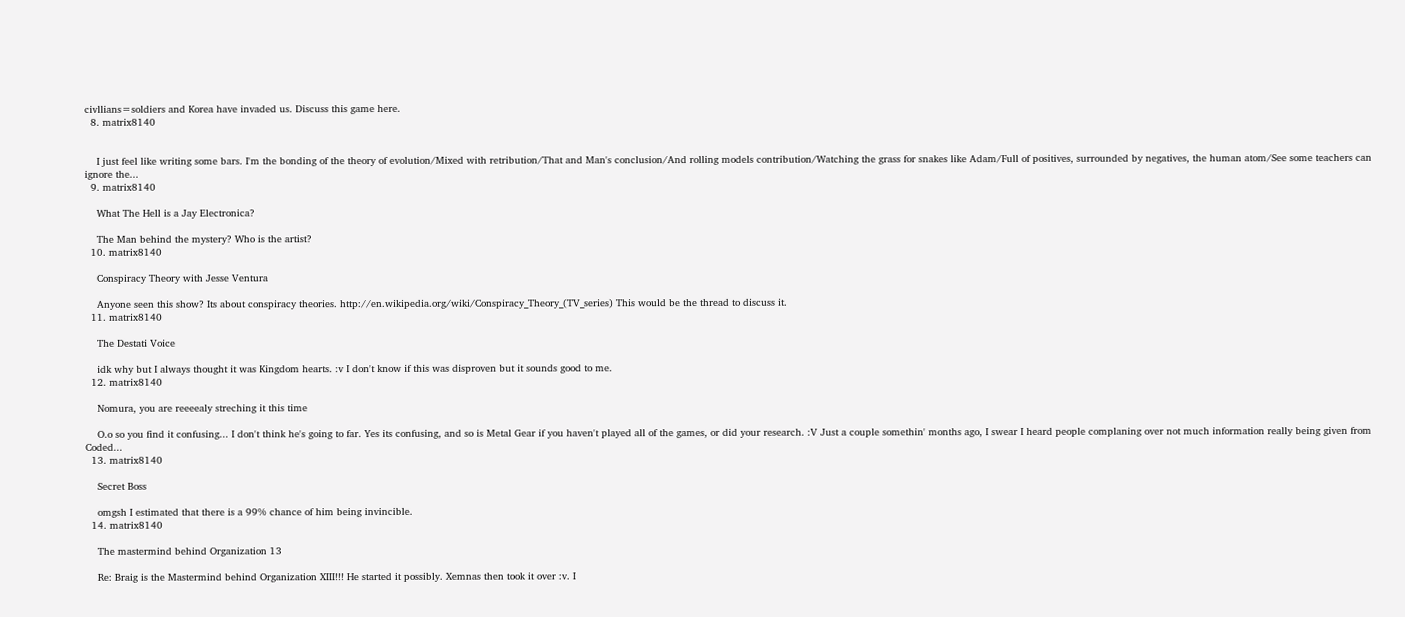civllians=soldiers and Korea have invaded us. Discuss this game here.
  8. matrix8140


    I just feel like writing some bars. I'm the bonding of the theory of evolution/Mixed with retribution/That and Man's conclusion/And rolling models contribution/Watching the grass for snakes like Adam/Full of positives, surrounded by negatives, the human atom/See some teachers can ignore the...
  9. matrix8140

    What The Hell is a Jay Electronica?

    The Man behind the mystery? Who is the artist?
  10. matrix8140

    Conspiracy Theory with Jesse Ventura

    Anyone seen this show? Its about conspiracy theories. http://en.wikipedia.org/wiki/Conspiracy_Theory_(TV_series) This would be the thread to discuss it.
  11. matrix8140

    The Destati Voice

    idk why but I always thought it was Kingdom hearts. :v I don't know if this was disproven but it sounds good to me.
  12. matrix8140

    Nomura, you are reeeealy streching it this time

    O.o so you find it confusing... I don't think he's going to far. Yes its confusing, and so is Metal Gear if you haven't played all of the games, or did your research. :V Just a couple somethin' months ago, I swear I heard people complaning over not much information really being given from Coded...
  13. matrix8140

    Secret Boss

    omgsh I estimated that there is a 99% chance of him being invincible.
  14. matrix8140

    The mastermind behind Organization 13

    Re: Braig is the Mastermind behind Organization XIII!!! He started it possibly. Xemnas then took it over :v. I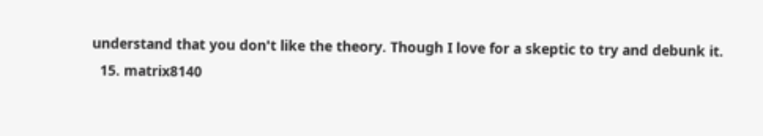understand that you don't like the theory. Though I love for a skeptic to try and debunk it.
  15. matrix8140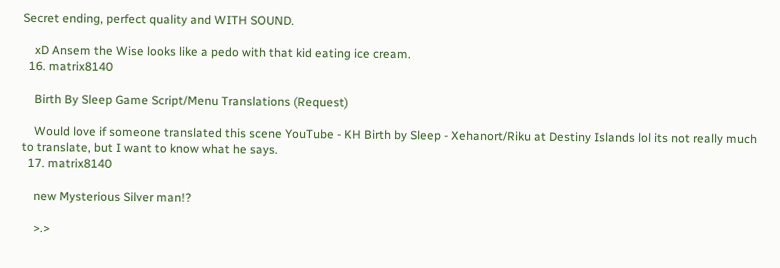Secret ending, perfect quality and WITH SOUND.

    xD Ansem the Wise looks like a pedo with that kid eating ice cream.
  16. matrix8140

    Birth By Sleep Game Script/Menu Translations (Request)

    Would love if someone translated this scene YouTube - KH Birth by Sleep - Xehanort/Riku at Destiny Islands lol its not really much to translate, but I want to know what he says.
  17. matrix8140

    new Mysterious Silver man!?

    >.>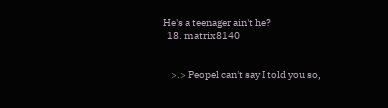He's a teenager ain't he?
  18. matrix8140


    >.> Peopel can't say I told you so,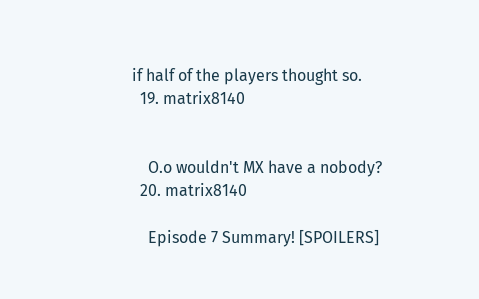if half of the players thought so.
  19. matrix8140


    O.o wouldn't MX have a nobody?
  20. matrix8140

    Episode 7 Summary! [SPOILERS]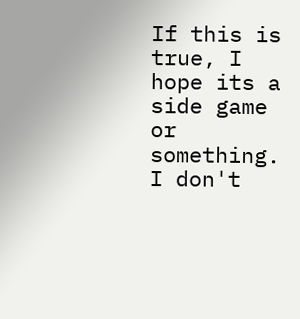If this is true, I hope its a side game or something. I don't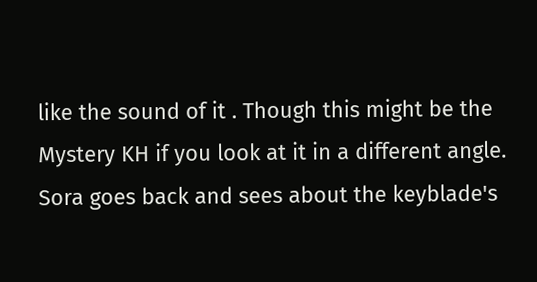like the sound of it . Though this might be the Mystery KH if you look at it in a different angle. Sora goes back and sees about the keyblade's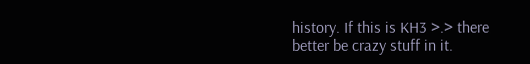history. If this is KH3 >.> there better be crazy stuff in it.